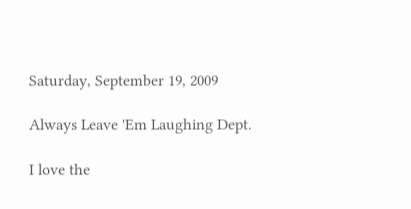Saturday, September 19, 2009

Always Leave 'Em Laughing Dept.

I love the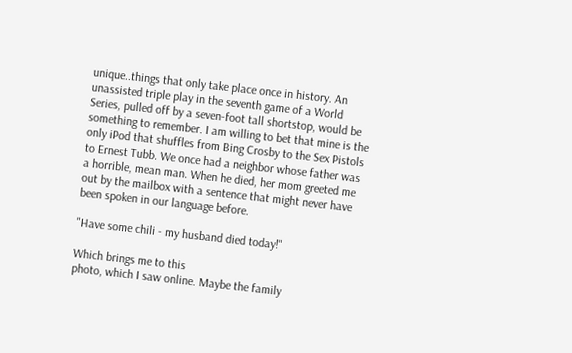unique..things that only take place once in history. An unassisted triple play in the seventh game of a World Series, pulled off by a seven-foot tall shortstop, would be something to remember. I am willing to bet that mine is the only iPod that shuffles from Bing Crosby to the Sex Pistols to Ernest Tubb. We once had a neighbor whose father was a horrible, mean man. When he died, her mom greeted me out by the mailbox with a sentence that might never have been spoken in our language before.

"Have some chili - my husband died today!"

Which brings me to this
photo, which I saw online. Maybe the family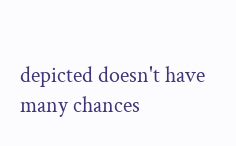depicted doesn't have many chances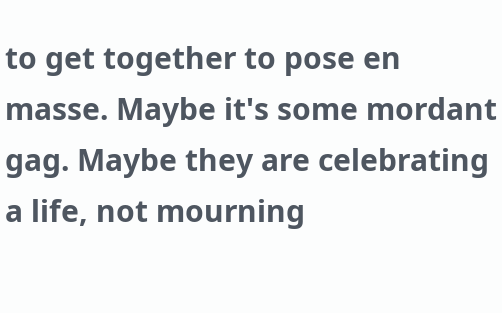to get together to pose en masse. Maybe it's some mordant gag. Maybe they are celebrating a life, not mourning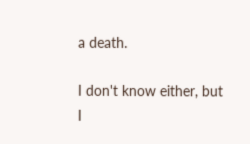a death.

I don't know either, but I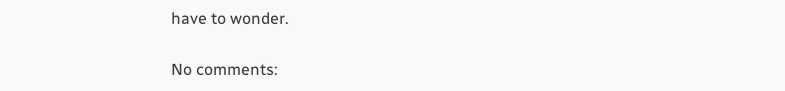have to wonder.

No comments: